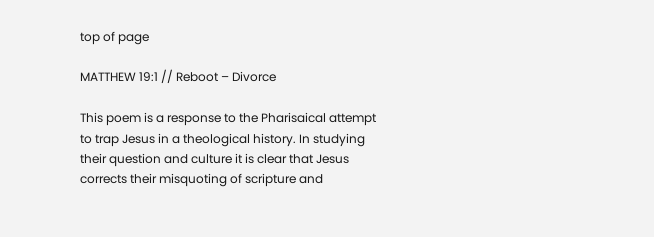top of page

MATTHEW 19:1 // Reboot – Divorce

This poem is a response to the Pharisaical attempt to trap Jesus in a theological history. In studying their question and culture it is clear that Jesus corrects their misquoting of scripture and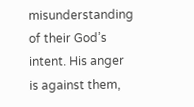misunderstanding of their God’s intent. His anger is against them,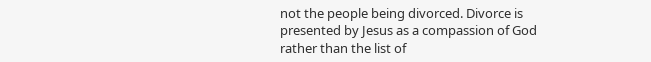not the people being divorced. Divorce is presented by Jesus as a compassion of God rather than the list of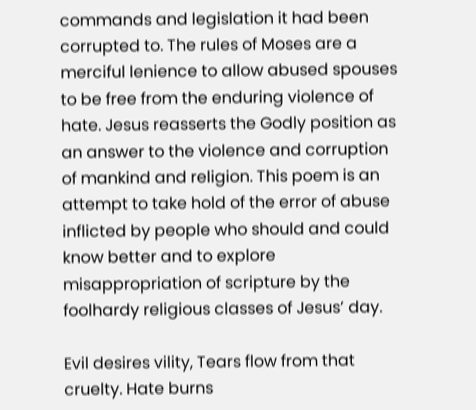commands and legislation it had been corrupted to. The rules of Moses are a merciful lenience to allow abused spouses to be free from the enduring violence of hate. Jesus reasserts the Godly position as an answer to the violence and corruption of mankind and religion. This poem is an attempt to take hold of the error of abuse inflicted by people who should and could know better and to explore misappropriation of scripture by the foolhardy religious classes of Jesus’ day.

Evil desires vility, Tears flow from that cruelty. Hate burns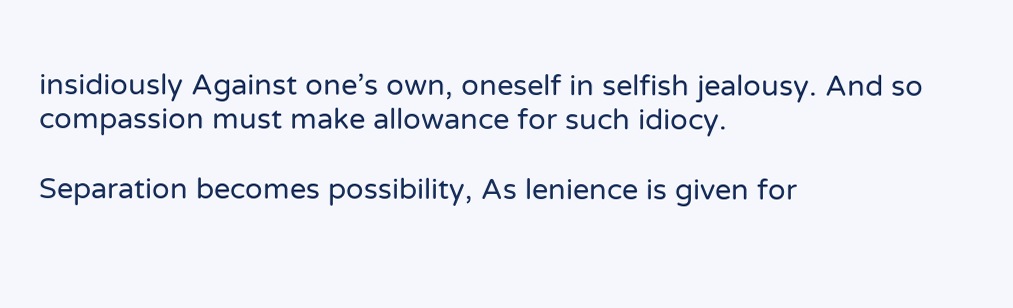insidiously Against one’s own, oneself in selfish jealousy. And so compassion must make allowance for such idiocy.

Separation becomes possibility, As lenience is given for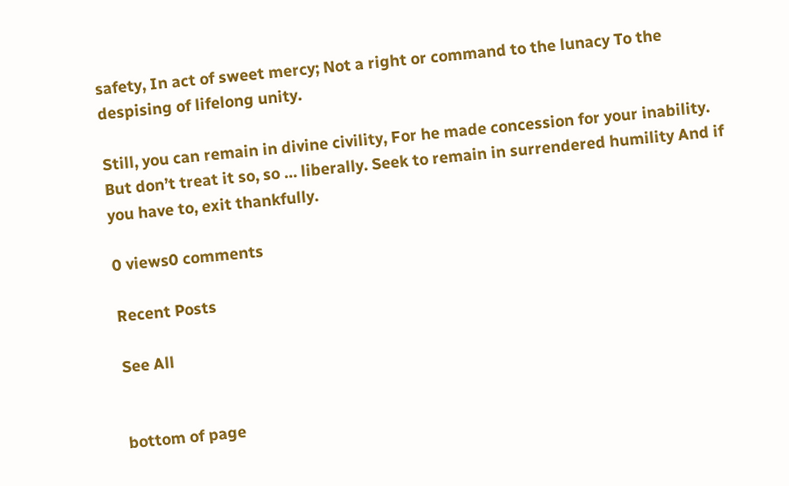safety, In act of sweet mercy; Not a right or command to the lunacy To the despising of lifelong unity.

Still, you can remain in divine civility, For he made concession for your inability. But don’t treat it so, so … liberally. Seek to remain in surrendered humility And if you have to, exit thankfully.

0 views0 comments

Recent Posts

See All


bottom of page